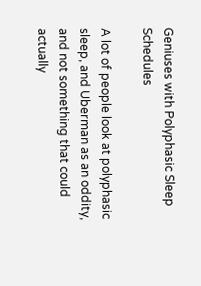Geniuses with Polyphasic Sleep Schedules

A lot of people look at polyphasic sleep, and Uberman as an oddity, and not something that could actually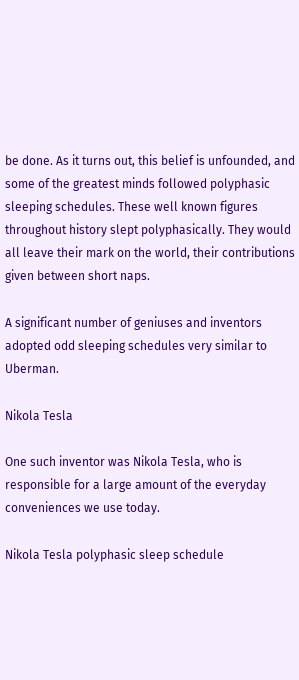be done. As it turns out, this belief is unfounded, and some of the greatest minds followed polyphasic sleeping schedules. These well known figures throughout history slept polyphasically. They would all leave their mark on the world, their contributions given between short naps.

A significant number of geniuses and inventors adopted odd sleeping schedules very similar to Uberman.

Nikola Tesla

One such inventor was Nikola Tesla, who is responsible for a large amount of the everyday conveniences we use today.

Nikola Tesla polyphasic sleep schedule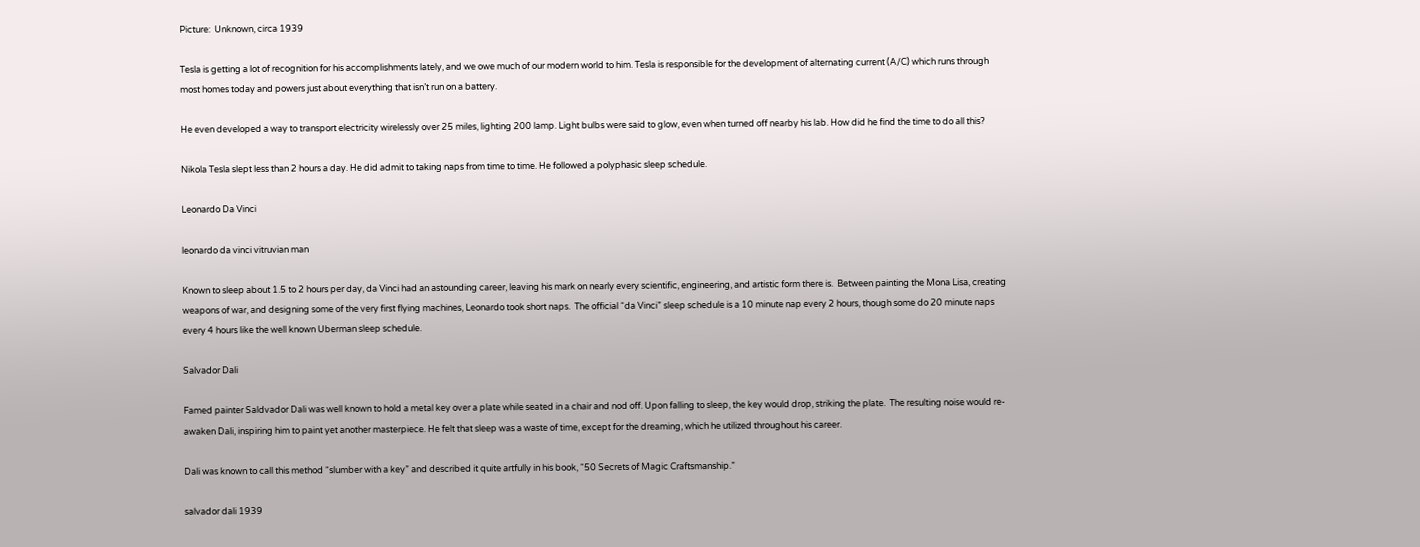Picture:  Unknown, circa 1939

Tesla is getting a lot of recognition for his accomplishments lately, and we owe much of our modern world to him. Tesla is responsible for the development of alternating current (A/C) which runs through most homes today and powers just about everything that isn’t run on a battery.

He even developed a way to transport electricity wirelessly over 25 miles, lighting 200 lamp. Light bulbs were said to glow, even when turned off nearby his lab. How did he find the time to do all this?

Nikola Tesla slept less than 2 hours a day. He did admit to taking naps from time to time. He followed a polyphasic sleep schedule.

Leonardo Da Vinci

leonardo da vinci vitruvian man

Known to sleep about 1.5 to 2 hours per day, da Vinci had an astounding career, leaving his mark on nearly every scientific, engineering, and artistic form there is.  Between painting the Mona Lisa, creating weapons of war, and designing some of the very first flying machines, Leonardo took short naps.  The official “da Vinci” sleep schedule is a 10 minute nap every 2 hours, though some do 20 minute naps every 4 hours like the well known Uberman sleep schedule.

Salvador Dali

Famed painter Saldvador Dali was well known to hold a metal key over a plate while seated in a chair and nod off. Upon falling to sleep, the key would drop, striking the plate.  The resulting noise would re-awaken Dali, inspiring him to paint yet another masterpiece. He felt that sleep was a waste of time, except for the dreaming, which he utilized throughout his career.

Dali was known to call this method “slumber with a key” and described it quite artfully in his book, “50 Secrets of Magic Craftsmanship.”

salvador dali 1939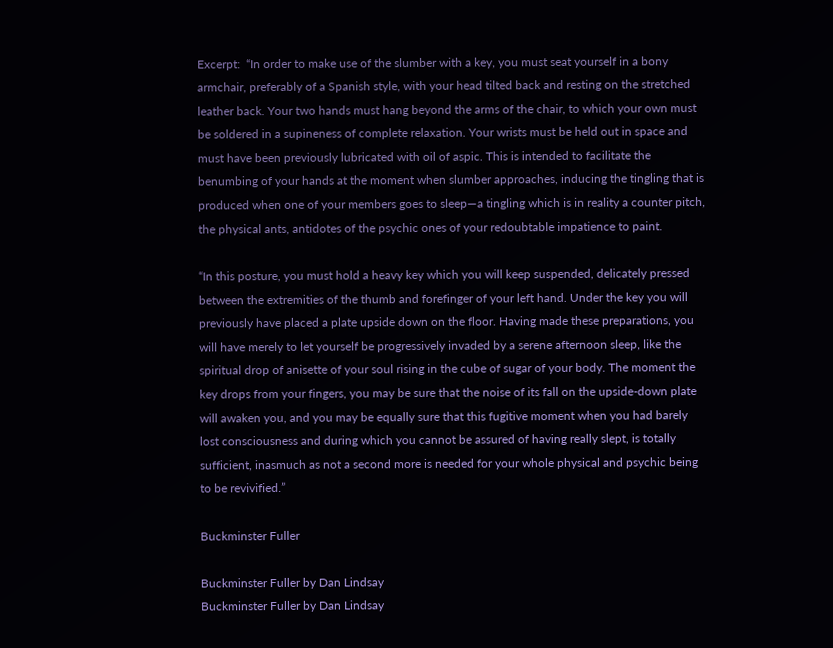Excerpt:  “In order to make use of the slumber with a key, you must seat yourself in a bony armchair, preferably of a Spanish style, with your head tilted back and resting on the stretched leather back. Your two hands must hang beyond the arms of the chair, to which your own must be soldered in a supineness of complete relaxation. Your wrists must be held out in space and must have been previously lubricated with oil of aspic. This is intended to facilitate the benumbing of your hands at the moment when slumber approaches, inducing the tingling that is produced when one of your members goes to sleep—a tingling which is in reality a counter pitch, the physical ants, antidotes of the psychic ones of your redoubtable impatience to paint.

“In this posture, you must hold a heavy key which you will keep suspended, delicately pressed between the extremities of the thumb and forefinger of your left hand. Under the key you will previously have placed a plate upside down on the floor. Having made these preparations, you will have merely to let yourself be progressively invaded by a serene afternoon sleep, like the spiritual drop of anisette of your soul rising in the cube of sugar of your body. The moment the key drops from your fingers, you may be sure that the noise of its fall on the upside-down plate will awaken you, and you may be equally sure that this fugitive moment when you had barely lost consciousness and during which you cannot be assured of having really slept, is totally sufficient, inasmuch as not a second more is needed for your whole physical and psychic being to be revivified.”

Buckminster Fuller

Buckminster Fuller by Dan Lindsay
Buckminster Fuller by Dan Lindsay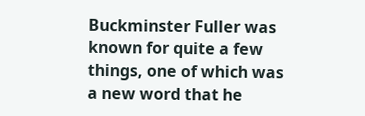Buckminster Fuller was known for quite a few things, one of which was a new word that he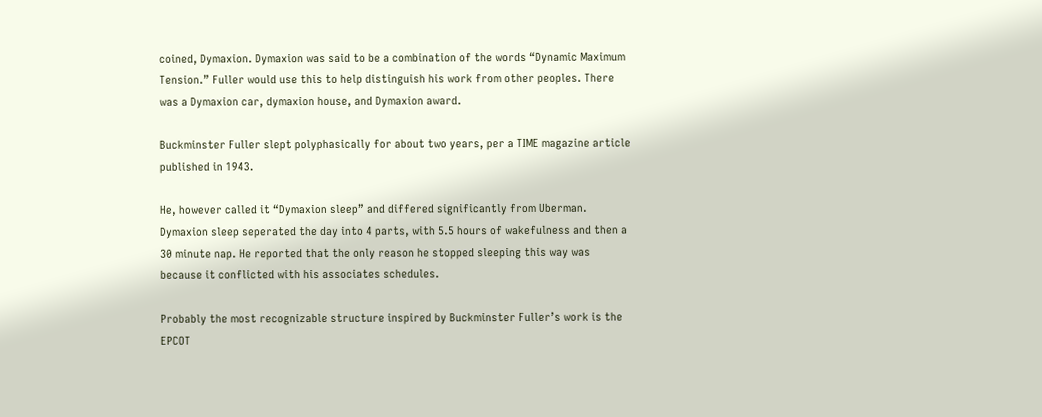coined, Dymaxion. Dymaxion was said to be a combination of the words “Dynamic Maximum Tension.” Fuller would use this to help distinguish his work from other peoples. There was a Dymaxion car, dymaxion house, and Dymaxion award.

Buckminster Fuller slept polyphasically for about two years, per a TIME magazine article published in 1943.

He, however called it “Dymaxion sleep” and differed significantly from Uberman. Dymaxion sleep seperated the day into 4 parts, with 5.5 hours of wakefulness and then a 30 minute nap. He reported that the only reason he stopped sleeping this way was because it conflicted with his associates schedules.

Probably the most recognizable structure inspired by Buckminster Fuller’s work is the EPCOT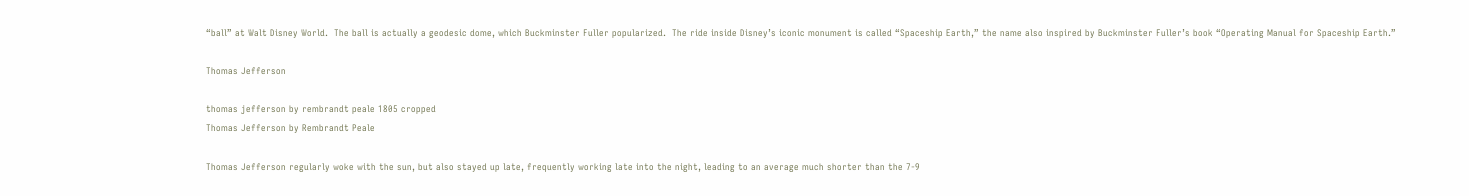“ball” at Walt Disney World.  The ball is actually a geodesic dome, which Buckminster Fuller popularized.  The ride inside Disney’s iconic monument is called “Spaceship Earth,” the name also inspired by Buckminster Fuller’s book “Operating Manual for Spaceship Earth.”

Thomas Jefferson

thomas jefferson by rembrandt peale 1805 cropped
Thomas Jefferson by Rembrandt Peale

Thomas Jefferson regularly woke with the sun, but also stayed up late, frequently working late into the night, leading to an average much shorter than the 7-9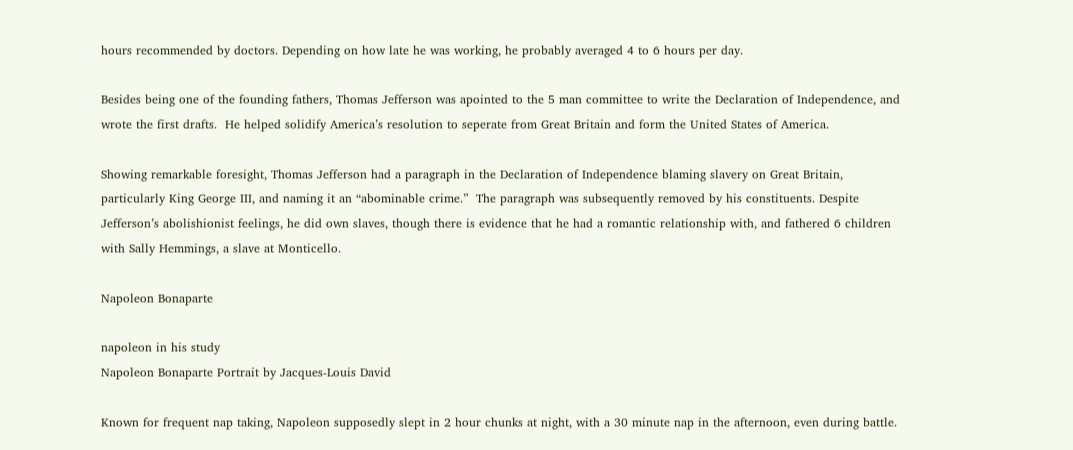hours recommended by doctors. Depending on how late he was working, he probably averaged 4 to 6 hours per day.

Besides being one of the founding fathers, Thomas Jefferson was apointed to the 5 man committee to write the Declaration of Independence, and wrote the first drafts.  He helped solidify America’s resolution to seperate from Great Britain and form the United States of America.

Showing remarkable foresight, Thomas Jefferson had a paragraph in the Declaration of Independence blaming slavery on Great Britain, particularly King George III, and naming it an “abominable crime.”  The paragraph was subsequently removed by his constituents. Despite Jefferson’s abolishionist feelings, he did own slaves, though there is evidence that he had a romantic relationship with, and fathered 6 children with Sally Hemmings, a slave at Monticello.

Napoleon Bonaparte

napoleon in his study
Napoleon Bonaparte Portrait by Jacques-Louis David

Known for frequent nap taking, Napoleon supposedly slept in 2 hour chunks at night, with a 30 minute nap in the afternoon, even during battle.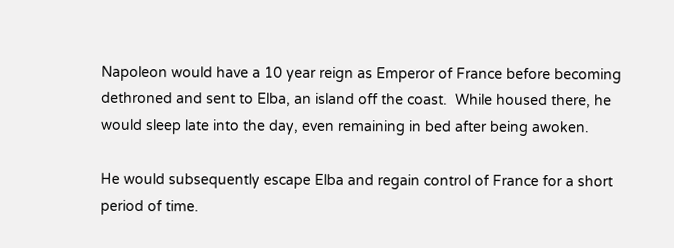Napoleon would have a 10 year reign as Emperor of France before becoming dethroned and sent to Elba, an island off the coast.  While housed there, he would sleep late into the day, even remaining in bed after being awoken.

He would subsequently escape Elba and regain control of France for a short period of time.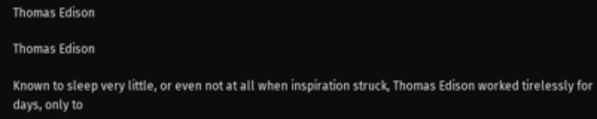Thomas Edison

Thomas Edison

Known to sleep very little, or even not at all when inspiration struck, Thomas Edison worked tirelessly for days, only to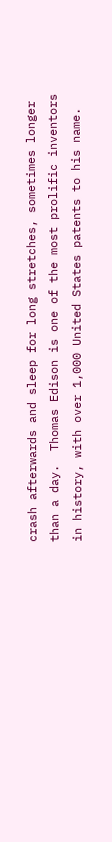crash afterwards and sleep for long stretches, sometimes longer than a day.  Thomas Edison is one of the most prolific inventors in history, with over 1,000 United States patents to his name.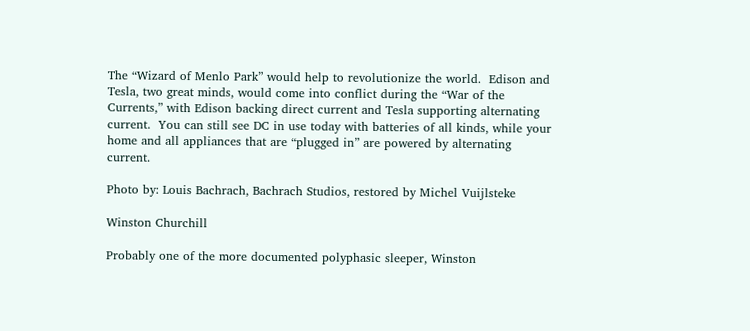The “Wizard of Menlo Park” would help to revolutionize the world.  Edison and Tesla, two great minds, would come into conflict during the “War of the Currents,” with Edison backing direct current and Tesla supporting alternating current.  You can still see DC in use today with batteries of all kinds, while your home and all appliances that are “plugged in” are powered by alternating current.

Photo by: Louis Bachrach, Bachrach Studios, restored by Michel Vuijlsteke

Winston Churchill

Probably one of the more documented polyphasic sleeper, Winston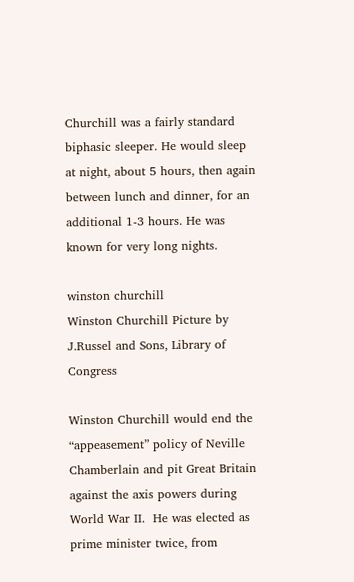Churchill was a fairly standard biphasic sleeper. He would sleep at night, about 5 hours, then again between lunch and dinner, for an additional 1-3 hours. He was known for very long nights.

winston churchill
Winston Churchill Picture by J.Russel and Sons, Library of Congress

Winston Churchill would end the “appeasement” policy of Neville Chamberlain and pit Great Britain against the axis powers during World War II.  He was elected as prime minister twice, from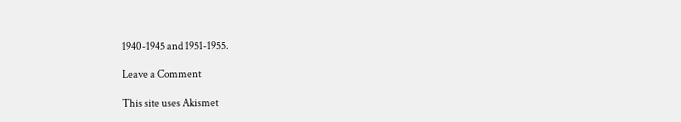1940-1945 and 1951-1955.

Leave a Comment

This site uses Akismet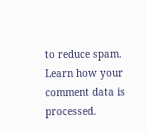to reduce spam. Learn how your comment data is processed.